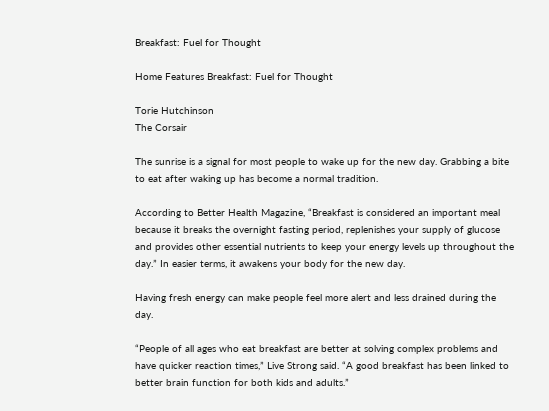Breakfast: Fuel for Thought

Home Features Breakfast: Fuel for Thought

Torie Hutchinson
The Corsair

The sunrise is a signal for most people to wake up for the new day. Grabbing a bite to eat after waking up has become a normal tradition.

According to Better Health Magazine, “Breakfast is considered an important meal because it breaks the overnight fasting period, replenishes your supply of glucose and provides other essential nutrients to keep your energy levels up throughout the day.” In easier terms, it awakens your body for the new day.

Having fresh energy can make people feel more alert and less drained during the day.

“People of all ages who eat breakfast are better at solving complex problems and have quicker reaction times,” Live Strong said. “A good breakfast has been linked to better brain function for both kids and adults.”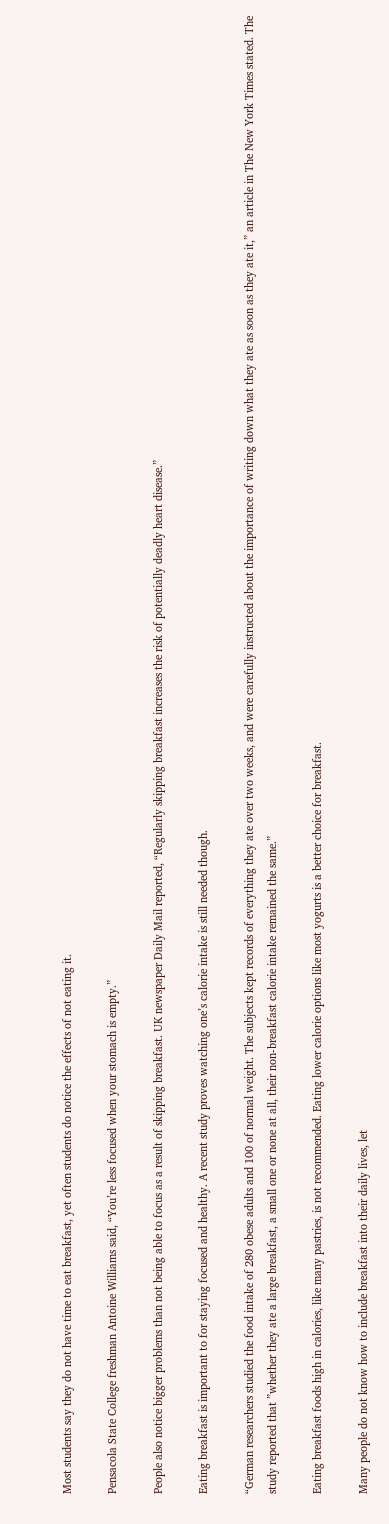Most students say they do not have time to eat breakfast, yet often students do notice the effects of not eating it.

Pensacola State College freshman Antoine Williams said, “You’re less focused when your stomach is empty.”

People also notice bigger problems than not being able to focus as a result of skipping breakfast. UK newspaper Daily Mail reported, “Regularly skipping breakfast increases the risk of potentially deadly heart disease.”

Eating breakfast is important to for staying focused and healthy. A recent study proves watching one’s calorie intake is still needed though.

“German researchers studied the food intake of 280 obese adults and 100 of normal weight. The subjects kept records of everything they ate over two weeks, and were carefully instructed about the importance of writing down what they ate as soon as they ate it,” an article in The New York Times stated. The study reported that ”whether they ate a large breakfast, a small one or none at all, their non-breakfast calorie intake remained the same.”

Eating breakfast foods high in calories, like many pastries, is not recommended. Eating lower calorie options like most yogurts is a better choice for breakfast.

Many people do not know how to include breakfast into their daily lives, let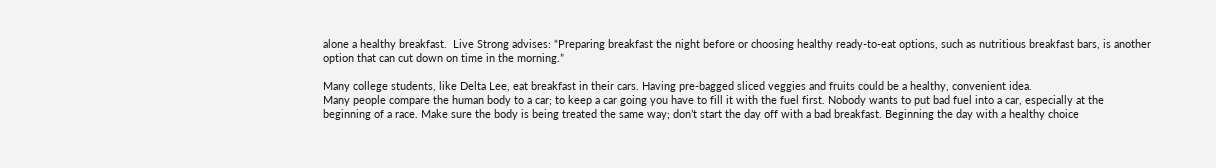alone a healthy breakfast.  Live Strong advises: “Preparing breakfast the night before or choosing healthy ready-to-eat options, such as nutritious breakfast bars, is another option that can cut down on time in the morning.”

Many college students, like Delta Lee, eat breakfast in their cars. Having pre-bagged sliced veggies and fruits could be a healthy, convenient idea.
Many people compare the human body to a car; to keep a car going you have to fill it with the fuel first. Nobody wants to put bad fuel into a car, especially at the beginning of a race. Make sure the body is being treated the same way; don’t start the day off with a bad breakfast. Beginning the day with a healthy choice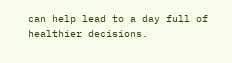can help lead to a day full of healthier decisions.